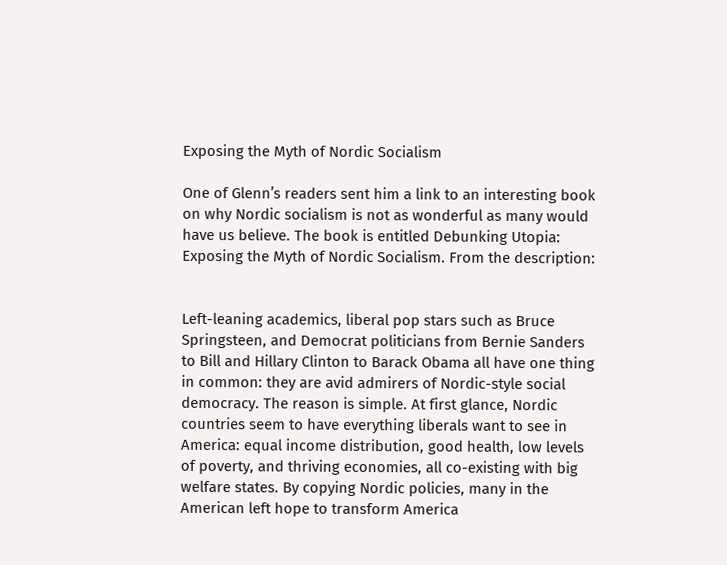Exposing the Myth of Nordic Socialism

One of Glenn’s readers sent him a link to an interesting book on why Nordic socialism is not as wonderful as many would have us believe. The book is entitled Debunking Utopia: Exposing the Myth of Nordic Socialism. From the description:


Left-leaning academics, liberal pop stars such as Bruce Springsteen, and Democrat politicians from Bernie Sanders to Bill and Hillary Clinton to Barack Obama all have one thing in common: they are avid admirers of Nordic-style social democracy. The reason is simple. At first glance, Nordic countries seem to have everything liberals want to see in America: equal income distribution, good health, low levels of poverty, and thriving economies, all co-existing with big welfare states. By copying Nordic policies, many in the American left hope to transform America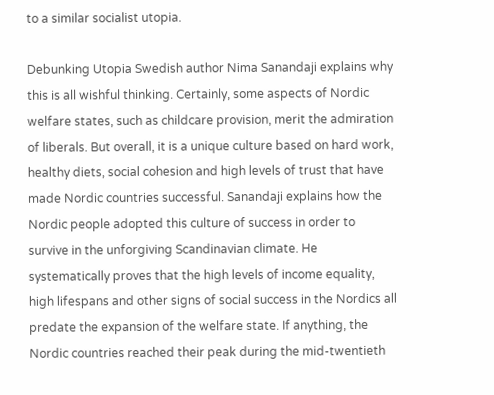to a similar socialist utopia.

Debunking Utopia Swedish author Nima Sanandaji explains why this is all wishful thinking. Certainly, some aspects of Nordic welfare states, such as childcare provision, merit the admiration of liberals. But overall, it is a unique culture based on hard work, healthy diets, social cohesion and high levels of trust that have made Nordic countries successful. Sanandaji explains how the Nordic people adopted this culture of success in order to survive in the unforgiving Scandinavian climate. He systematically proves that the high levels of income equality, high lifespans and other signs of social success in the Nordics all predate the expansion of the welfare state. If anything, the Nordic countries reached their peak during the mid-twentieth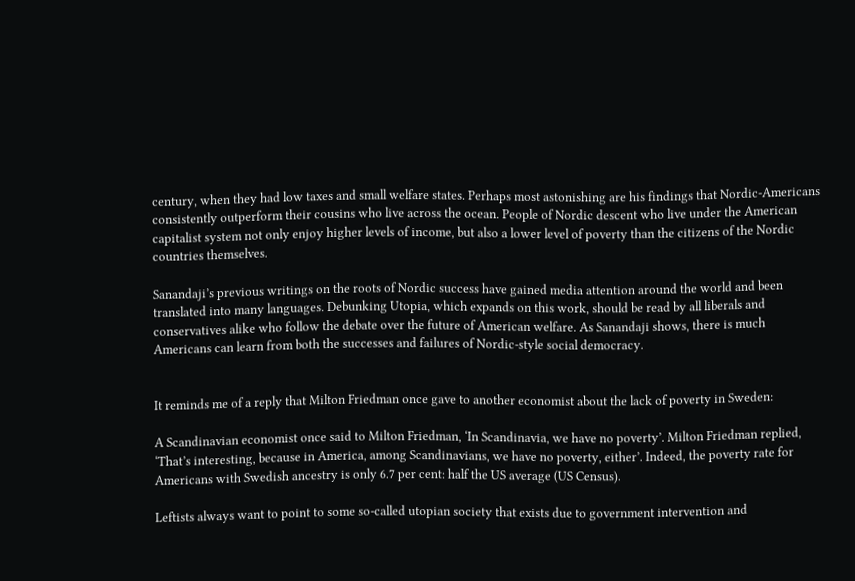century, when they had low taxes and small welfare states. Perhaps most astonishing are his findings that Nordic-Americans consistently outperform their cousins who live across the ocean. People of Nordic descent who live under the American capitalist system not only enjoy higher levels of income, but also a lower level of poverty than the citizens of the Nordic countries themselves.

Sanandaji’s previous writings on the roots of Nordic success have gained media attention around the world and been translated into many languages. Debunking Utopia, which expands on this work, should be read by all liberals and conservatives alike who follow the debate over the future of American welfare. As Sanandaji shows, there is much Americans can learn from both the successes and failures of Nordic-style social democracy.


It reminds me of a reply that Milton Friedman once gave to another economist about the lack of poverty in Sweden:

A Scandinavian economist once said to Milton Friedman, ‘In Scandinavia, we have no poverty’. Milton Friedman replied, ‘That’s interesting, because in America, among Scandinavians, we have no poverty, either’. Indeed, the poverty rate for Americans with Swedish ancestry is only 6.7 per cent: half the US average (US Census).

Leftists always want to point to some so-called utopian society that exists due to government intervention and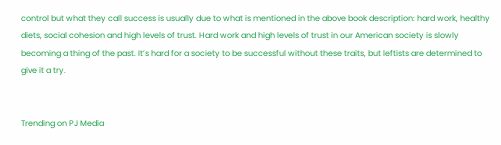control but what they call success is usually due to what is mentioned in the above book description: hard work, healthy diets, social cohesion and high levels of trust. Hard work and high levels of trust in our American society is slowly becoming a thing of the past. It’s hard for a society to be successful without these traits, but leftists are determined to give it a try.


Trending on PJ Media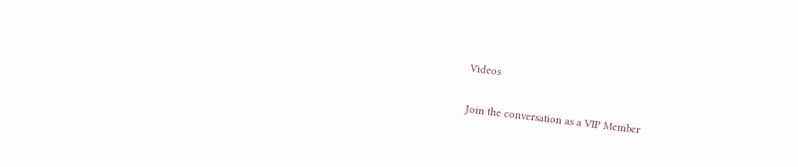Videos

Join the conversation as a VIP Member